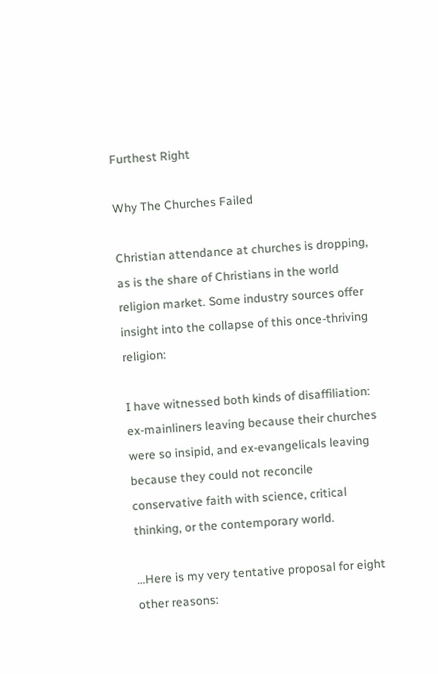Furthest Right

Why The Churches Failed

Christian attendance at churches is dropping, as is the share of Christians in the world religion market. Some industry sources offer insight into the collapse of this once-thriving religion:

I have witnessed both kinds of disaffiliation: ex-mainliners leaving because their churches were so insipid, and ex-evangelicals leaving because they could not reconcile conservative faith with science, critical thinking, or the contemporary world.

…Here is my very tentative proposal for eight other reasons: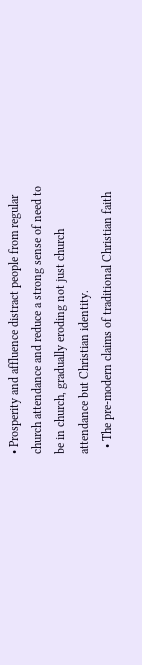• Prosperity and affluence distract people from regular church attendance and reduce a strong sense of need to be in church, gradually eroding not just church attendance but Christian identity.
  • The pre-modern claims of traditional Christian faith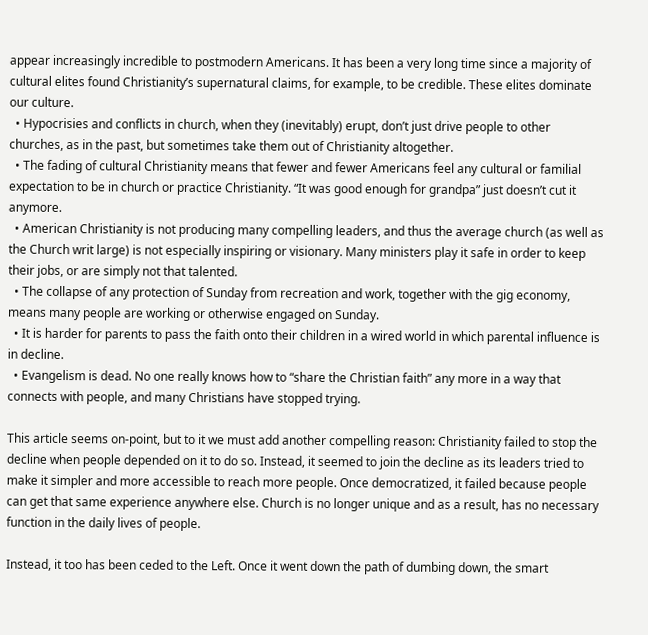appear increasingly incredible to postmodern Americans. It has been a very long time since a majority of cultural elites found Christianity’s supernatural claims, for example, to be credible. These elites dominate our culture.
  • Hypocrisies and conflicts in church, when they (inevitably) erupt, don’t just drive people to other churches, as in the past, but sometimes take them out of Christianity altogether.
  • The fading of cultural Christianity means that fewer and fewer Americans feel any cultural or familial expectation to be in church or practice Christianity. “It was good enough for grandpa” just doesn’t cut it anymore.
  • American Christianity is not producing many compelling leaders, and thus the average church (as well as the Church writ large) is not especially inspiring or visionary. Many ministers play it safe in order to keep their jobs, or are simply not that talented.
  • The collapse of any protection of Sunday from recreation and work, together with the gig economy, means many people are working or otherwise engaged on Sunday.
  • It is harder for parents to pass the faith onto their children in a wired world in which parental influence is in decline.
  • Evangelism is dead. No one really knows how to “share the Christian faith” any more in a way that connects with people, and many Christians have stopped trying.

This article seems on-point, but to it we must add another compelling reason: Christianity failed to stop the decline when people depended on it to do so. Instead, it seemed to join the decline as its leaders tried to make it simpler and more accessible to reach more people. Once democratized, it failed because people can get that same experience anywhere else. Church is no longer unique and as a result, has no necessary function in the daily lives of people.

Instead, it too has been ceded to the Left. Once it went down the path of dumbing down, the smart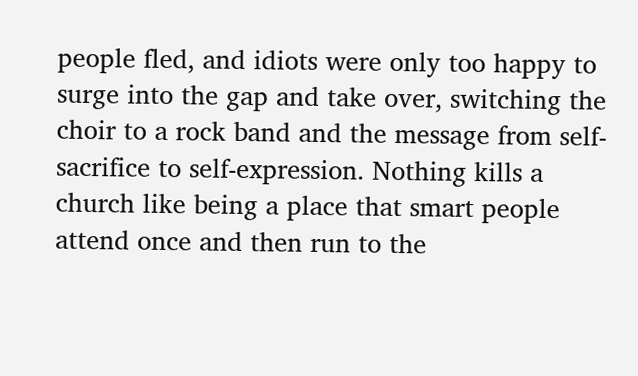people fled, and idiots were only too happy to surge into the gap and take over, switching the choir to a rock band and the message from self-sacrifice to self-expression. Nothing kills a church like being a place that smart people attend once and then run to the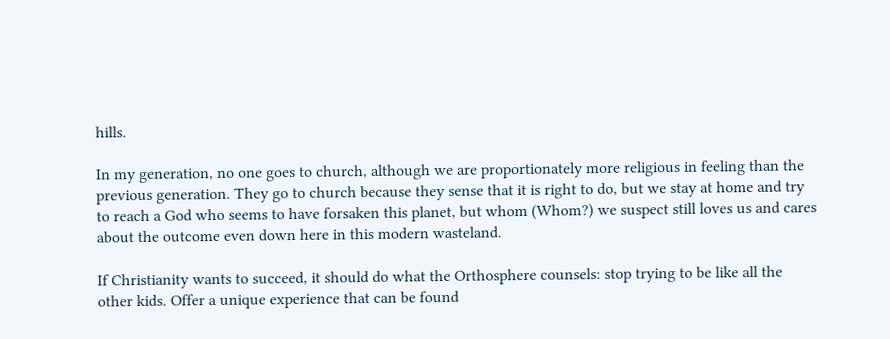hills.

In my generation, no one goes to church, although we are proportionately more religious in feeling than the previous generation. They go to church because they sense that it is right to do, but we stay at home and try to reach a God who seems to have forsaken this planet, but whom (Whom?) we suspect still loves us and cares about the outcome even down here in this modern wasteland.

If Christianity wants to succeed, it should do what the Orthosphere counsels: stop trying to be like all the other kids. Offer a unique experience that can be found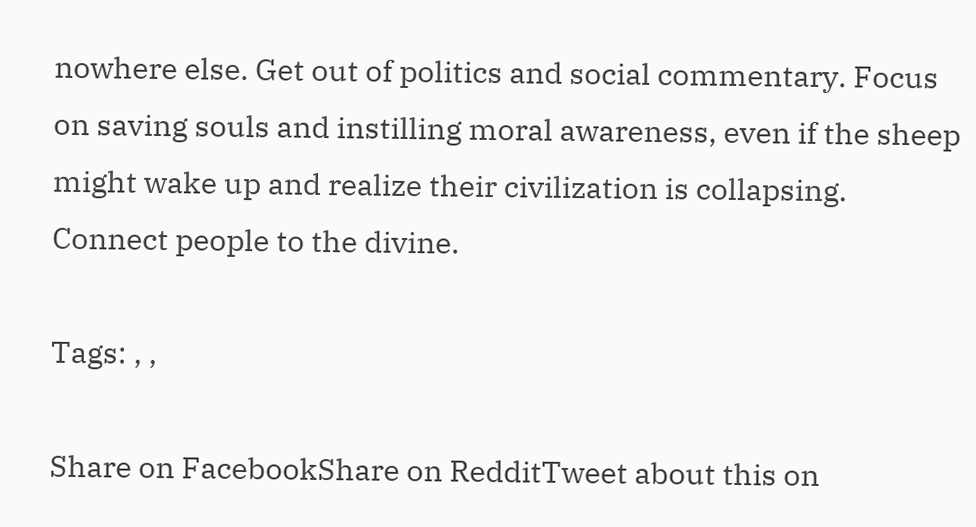nowhere else. Get out of politics and social commentary. Focus on saving souls and instilling moral awareness, even if the sheep might wake up and realize their civilization is collapsing. Connect people to the divine.

Tags: , ,

Share on FacebookShare on RedditTweet about this on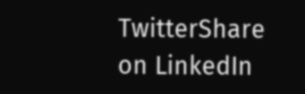TwitterShare on LinkedIn